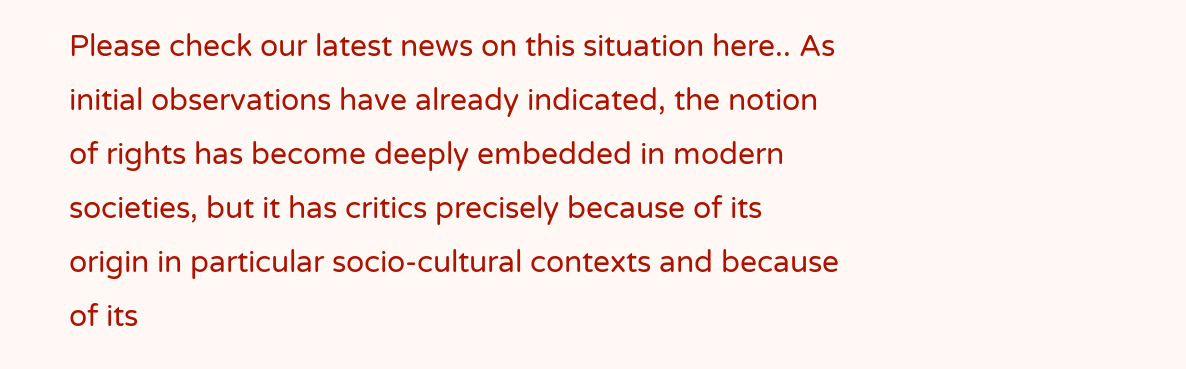Please check our latest news on this situation here.. As initial observations have already indicated, the notion of rights has become deeply embedded in modern societies, but it has critics precisely because of its origin in particular socio-cultural contexts and because of its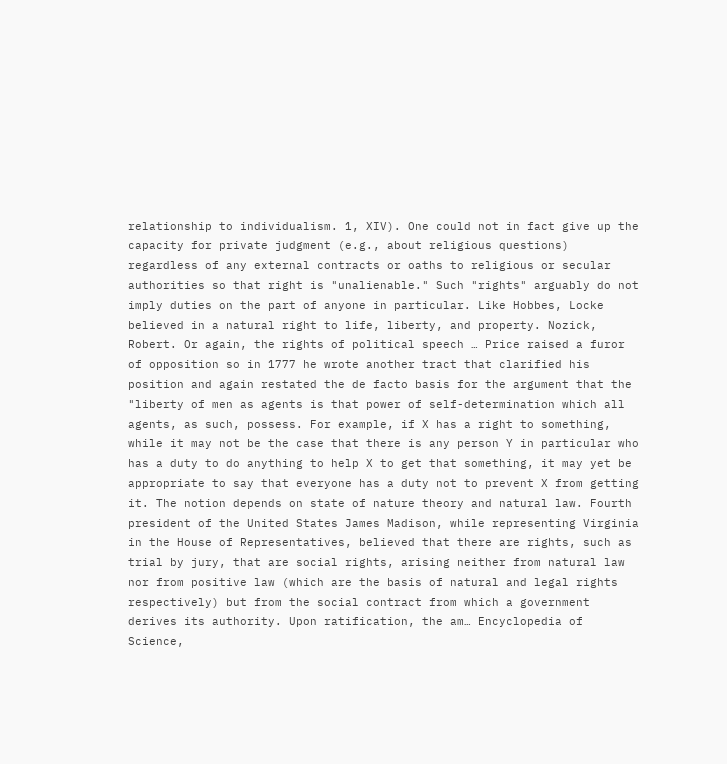relationship to individualism. 1, XIV). One could not in fact give up the capacity for private judgment (e.g., about religious questions) regardless of any external contracts or oaths to religious or secular authorities so that right is "unalienable." Such "rights" arguably do not imply duties on the part of anyone in particular. Like Hobbes, Locke believed in a natural right to life, liberty, and property. Nozick, Robert. Or again, the rights of political speech … Price raised a furor of opposition so in 1777 he wrote another tract that clarified his position and again restated the de facto basis for the argument that the "liberty of men as agents is that power of self-determination which all agents, as such, possess. For example, if X has a right to something, while it may not be the case that there is any person Y in particular who has a duty to do anything to help X to get that something, it may yet be appropriate to say that everyone has a duty not to prevent X from getting it. The notion depends on state of nature theory and natural law. Fourth president of the United States James Madison, while representing Virginia in the House of Representatives, believed that there are rights, such as trial by jury, that are social rights, arising neither from natural law nor from positive law (which are the basis of natural and legal rights respectively) but from the social contract from which a government derives its authority. Upon ratification, the am… Encyclopedia of Science,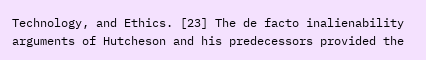Technology, and Ethics. [23] The de facto inalienability arguments of Hutcheson and his predecessors provided the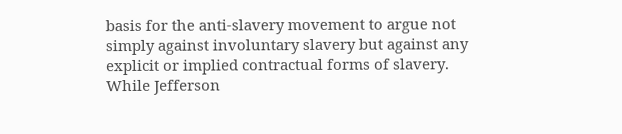basis for the anti-slavery movement to argue not simply against involuntary slavery but against any explicit or implied contractual forms of slavery. While Jefferson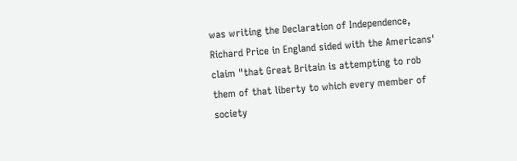was writing the Declaration of Independence, Richard Price in England sided with the Americans' claim "that Great Britain is attempting to rob them of that liberty to which every member of society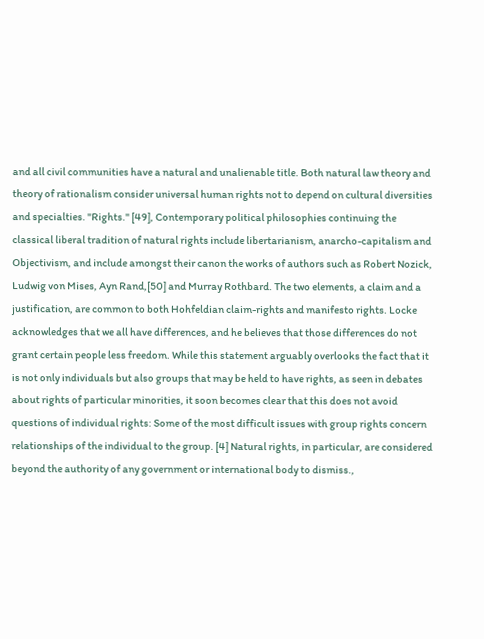and all civil communities have a natural and unalienable title. Both natural law theory and theory of rationalism consider universal human rights not to depend on cultural diversities and specialties. "Rights." [49], Contemporary political philosophies continuing the classical liberal tradition of natural rights include libertarianism, anarcho-capitalism and Objectivism, and include amongst their canon the works of authors such as Robert Nozick, Ludwig von Mises, Ayn Rand,[50] and Murray Rothbard. The two elements, a claim and a justification, are common to both Hohfeldian claim-rights and manifesto rights. Locke acknowledges that we all have differences, and he believes that those differences do not grant certain people less freedom. While this statement arguably overlooks the fact that it is not only individuals but also groups that may be held to have rights, as seen in debates about rights of particular minorities, it soon becomes clear that this does not avoid questions of individual rights: Some of the most difficult issues with group rights concern relationships of the individual to the group. [4] Natural rights, in particular, are considered beyond the authority of any government or international body to dismiss.,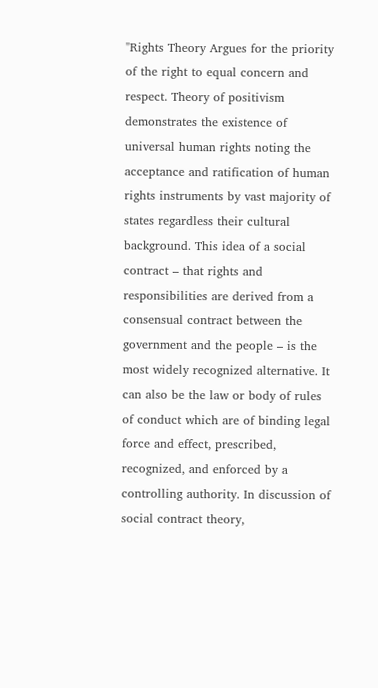"Rights Theory Argues for the priority of the right to equal concern and respect. Theory of positivism demonstrates the existence of universal human rights noting the acceptance and ratification of human rights instruments by vast majority of states regardless their cultural background. This idea of a social contract – that rights and responsibilities are derived from a consensual contract between the government and the people – is the most widely recognized alternative. It can also be the law or body of rules of conduct which are of binding legal force and effect, prescribed, recognized, and enforced by a controlling authority. In discussion of social contract theory,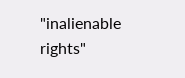"inalienable rights"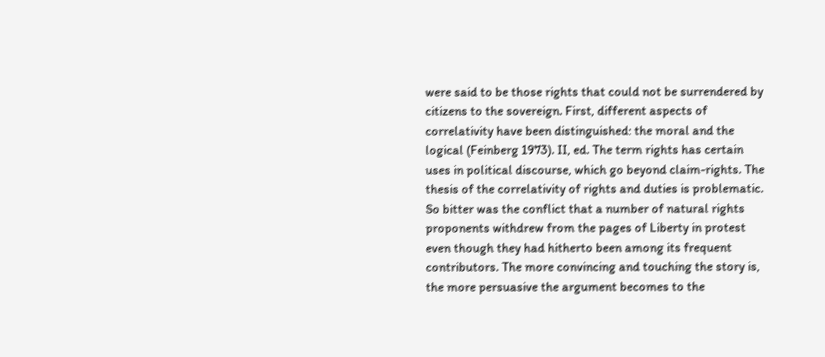were said to be those rights that could not be surrendered by citizens to the sovereign. First, different aspects of correlativity have been distinguished: the moral and the logical (Feinberg 1973). II, ed. The term rights has certain uses in political discourse, which go beyond claim-rights. The thesis of the correlativity of rights and duties is problematic. So bitter was the conflict that a number of natural rights proponents withdrew from the pages of Liberty in protest even though they had hitherto been among its frequent contributors. The more convincing and touching the story is, the more persuasive the argument becomes to the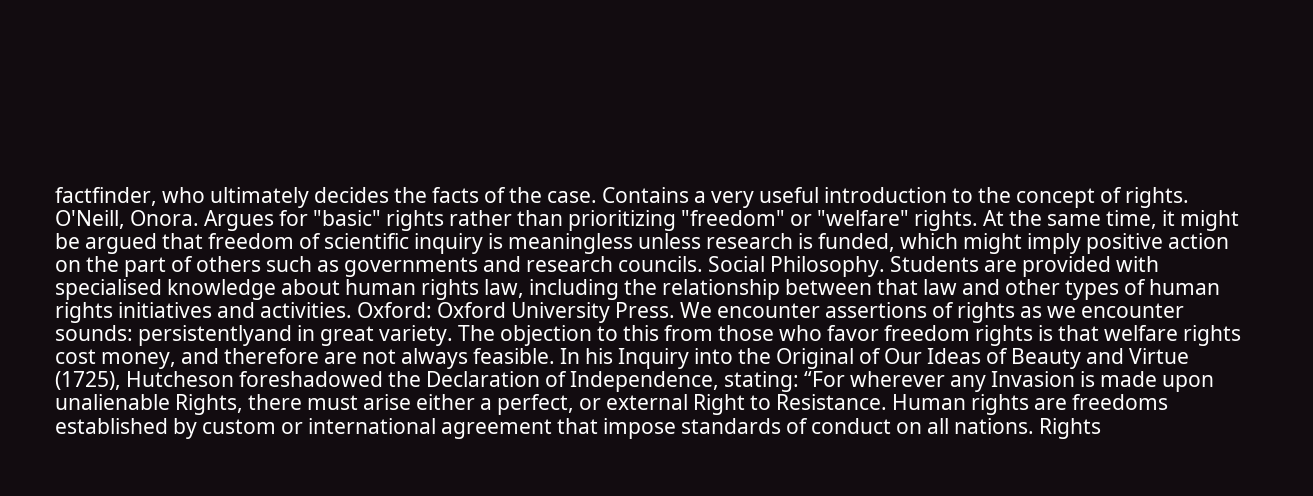factfinder, who ultimately decides the facts of the case. Contains a very useful introduction to the concept of rights. O'Neill, Onora. Argues for "basic" rights rather than prioritizing "freedom" or "welfare" rights. At the same time, it might be argued that freedom of scientific inquiry is meaningless unless research is funded, which might imply positive action on the part of others such as governments and research councils. Social Philosophy. Students are provided with specialised knowledge about human rights law, including the relationship between that law and other types of human rights initiatives and activities. Oxford: Oxford University Press. We encounter assertions of rights as we encounter sounds: persistentlyand in great variety. The objection to this from those who favor freedom rights is that welfare rights cost money, and therefore are not always feasible. In his Inquiry into the Original of Our Ideas of Beauty and Virtue (1725), Hutcheson foreshadowed the Declaration of Independence, stating: “For wherever any Invasion is made upon unalienable Rights, there must arise either a perfect, or external Right to Resistance. Human rights are freedoms established by custom or international agreement that impose standards of conduct on all nations. Rights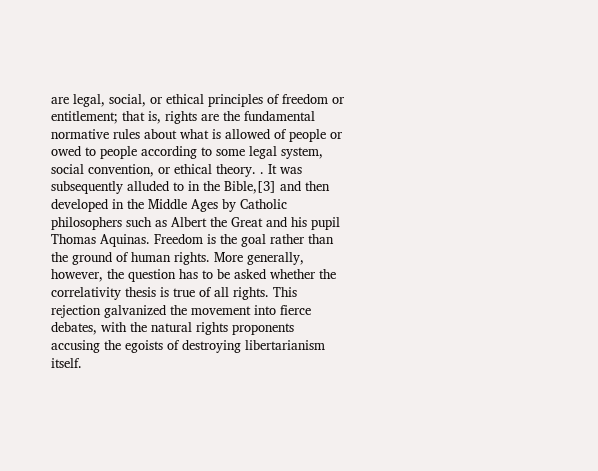are legal, social, or ethical principles of freedom or entitlement; that is, rights are the fundamental normative rules about what is allowed of people or owed to people according to some legal system, social convention, or ethical theory. . It was subsequently alluded to in the Bible,[3] and then developed in the Middle Ages by Catholic philosophers such as Albert the Great and his pupil Thomas Aquinas. Freedom is the goal rather than the ground of human rights. More generally, however, the question has to be asked whether the correlativity thesis is true of all rights. This rejection galvanized the movement into fierce debates, with the natural rights proponents accusing the egoists of destroying libertarianism itself.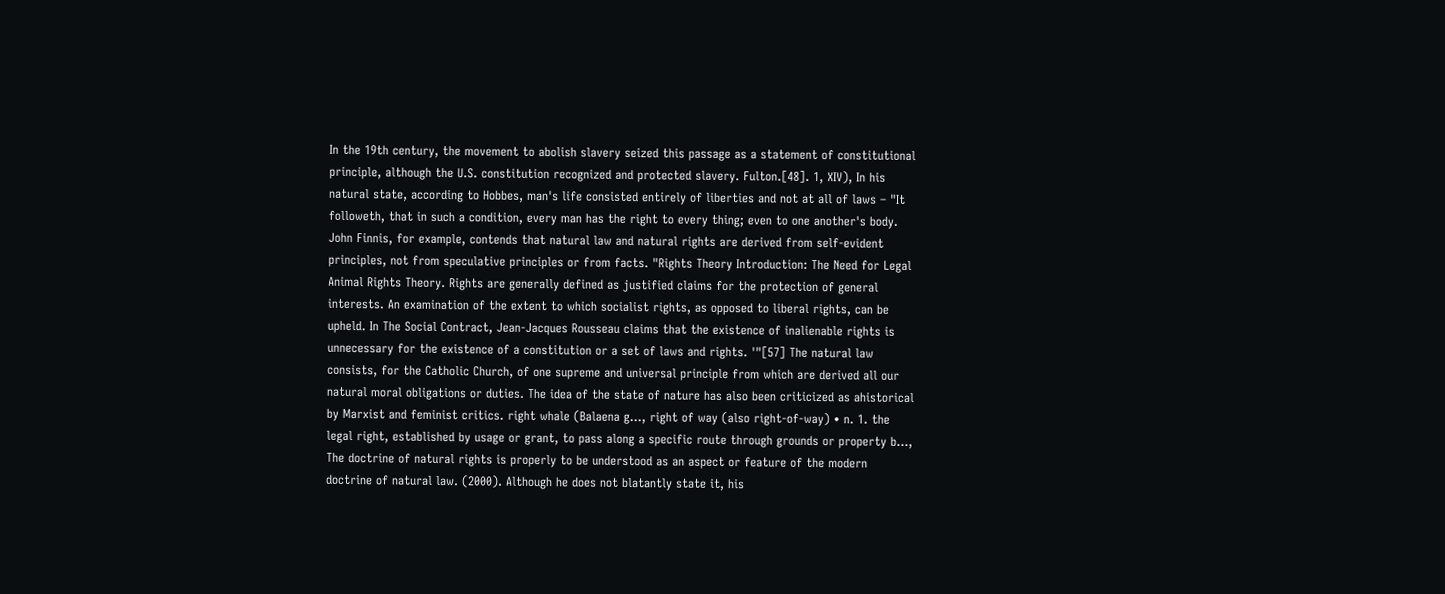In the 19th century, the movement to abolish slavery seized this passage as a statement of constitutional principle, although the U.S. constitution recognized and protected slavery. Fulton.[48]. 1, XIV), In his natural state, according to Hobbes, man's life consisted entirely of liberties and not at all of laws – "It followeth, that in such a condition, every man has the right to every thing; even to one another's body. John Finnis, for example, contends that natural law and natural rights are derived from self-evident principles, not from speculative principles or from facts. "Rights Theory Introduction: The Need for Legal Animal Rights Theory. Rights are generally defined as justified claims for the protection of general interests. An examination of the extent to which socialist rights, as opposed to liberal rights, can be upheld. In The Social Contract, Jean-Jacques Rousseau claims that the existence of inalienable rights is unnecessary for the existence of a constitution or a set of laws and rights. '"[57] The natural law consists, for the Catholic Church, of one supreme and universal principle from which are derived all our natural moral obligations or duties. The idea of the state of nature has also been criticized as ahistorical by Marxist and feminist critics. right whale (Balaena g…, right of way (also right-of-way) • n. 1. the legal right, established by usage or grant, to pass along a specific route through grounds or property b…, The doctrine of natural rights is properly to be understood as an aspect or feature of the modern doctrine of natural law. (2000). Although he does not blatantly state it, his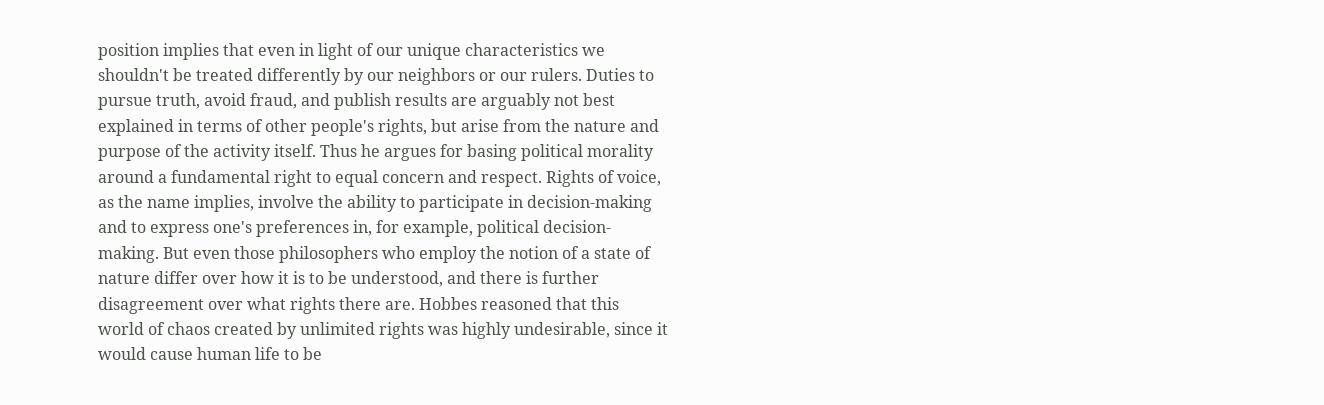position implies that even in light of our unique characteristics we shouldn't be treated differently by our neighbors or our rulers. Duties to pursue truth, avoid fraud, and publish results are arguably not best explained in terms of other people's rights, but arise from the nature and purpose of the activity itself. Thus he argues for basing political morality around a fundamental right to equal concern and respect. Rights of voice, as the name implies, involve the ability to participate in decision-making and to express one's preferences in, for example, political decision-making. But even those philosophers who employ the notion of a state of nature differ over how it is to be understood, and there is further disagreement over what rights there are. Hobbes reasoned that this world of chaos created by unlimited rights was highly undesirable, since it would cause human life to be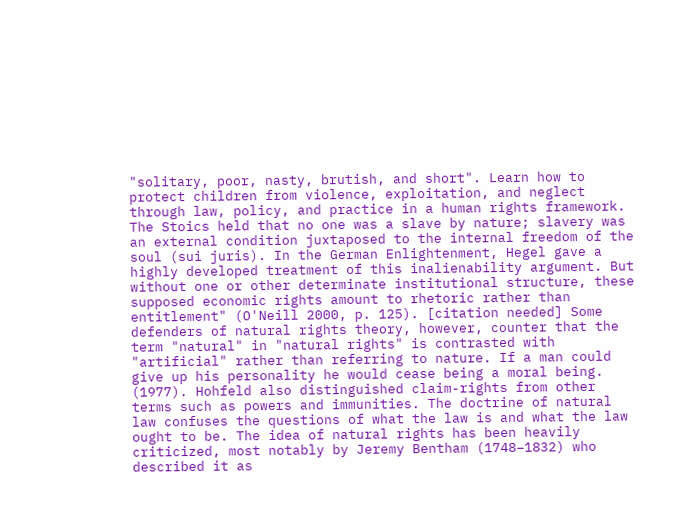"solitary, poor, nasty, brutish, and short". Learn how to protect children from violence, exploitation, and neglect through law, policy, and practice in a human rights framework. The Stoics held that no one was a slave by nature; slavery was an external condition juxtaposed to the internal freedom of the soul (sui juris). In the German Enlightenment, Hegel gave a highly developed treatment of this inalienability argument. But without one or other determinate institutional structure, these supposed economic rights amount to rhetoric rather than entitlement" (O'Neill 2000, p. 125). [citation needed] Some defenders of natural rights theory, however, counter that the term "natural" in "natural rights" is contrasted with "artificial" rather than referring to nature. If a man could give up his personality he would cease being a moral being. (1977). Hohfeld also distinguished claim-rights from other terms such as powers and immunities. The doctrine of natural law confuses the questions of what the law is and what the law ought to be. The idea of natural rights has been heavily criticized, most notably by Jeremy Bentham (1748–1832) who described it as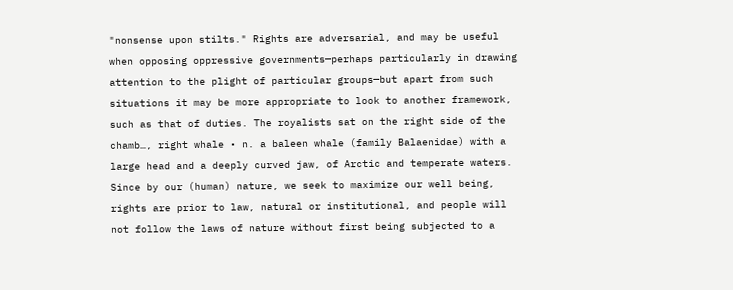"nonsense upon stilts." Rights are adversarial, and may be useful when opposing oppressive governments—perhaps particularly in drawing attention to the plight of particular groups—but apart from such situations it may be more appropriate to look to another framework, such as that of duties. The royalists sat on the right side of the chamb…, right whale • n. a baleen whale (family Balaenidae) with a large head and a deeply curved jaw, of Arctic and temperate waters. Since by our (human) nature, we seek to maximize our well being, rights are prior to law, natural or institutional, and people will not follow the laws of nature without first being subjected to a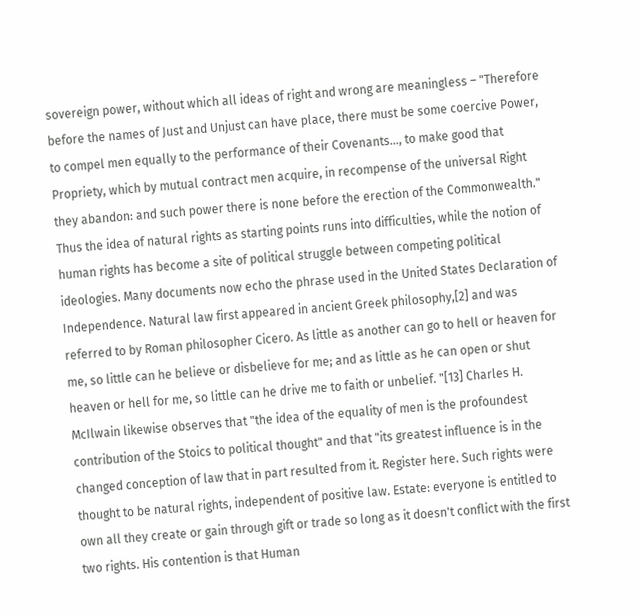sovereign power, without which all ideas of right and wrong are meaningless – "Therefore before the names of Just and Unjust can have place, there must be some coercive Power, to compel men equally to the performance of their Covenants..., to make good that Propriety, which by mutual contract men acquire, in recompense of the universal Right they abandon: and such power there is none before the erection of the Commonwealth." Thus the idea of natural rights as starting points runs into difficulties, while the notion of human rights has become a site of political struggle between competing political ideologies. Many documents now echo the phrase used in the United States Declaration of Independence. Natural law first appeared in ancient Greek philosophy,[2] and was referred to by Roman philosopher Cicero. As little as another can go to hell or heaven for me, so little can he believe or disbelieve for me; and as little as he can open or shut heaven or hell for me, so little can he drive me to faith or unbelief. "[13] Charles H. McIlwain likewise observes that "the idea of the equality of men is the profoundest contribution of the Stoics to political thought" and that "its greatest influence is in the changed conception of law that in part resulted from it. Register here. Such rights were thought to be natural rights, independent of positive law. Estate: everyone is entitled to own all they create or gain through gift or trade so long as it doesn't conflict with the first two rights. His contention is that Human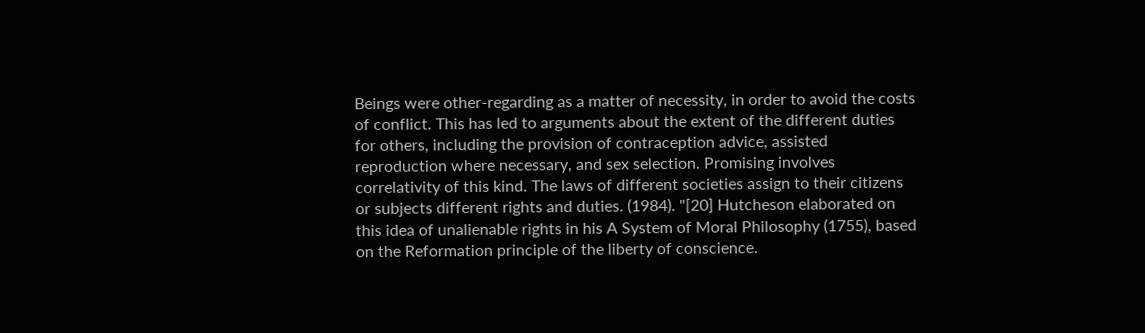Beings were other-regarding as a matter of necessity, in order to avoid the costs of conflict. This has led to arguments about the extent of the different duties for others, including the provision of contraception advice, assisted reproduction where necessary, and sex selection. Promising involves correlativity of this kind. The laws of different societies assign to their citizens or subjects different rights and duties. (1984). "[20] Hutcheson elaborated on this idea of unalienable rights in his A System of Moral Philosophy (1755), based on the Reformation principle of the liberty of conscience.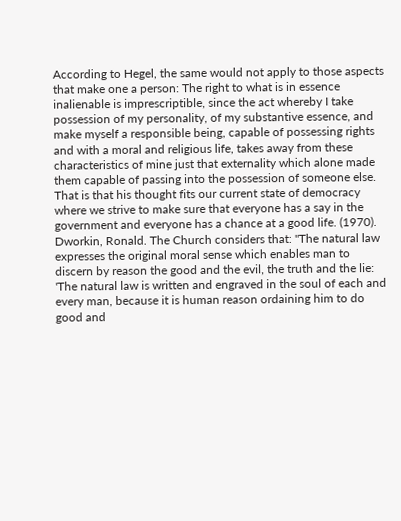According to Hegel, the same would not apply to those aspects that make one a person: The right to what is in essence inalienable is imprescriptible, since the act whereby I take possession of my personality, of my substantive essence, and make myself a responsible being, capable of possessing rights and with a moral and religious life, takes away from these characteristics of mine just that externality which alone made them capable of passing into the possession of someone else. That is that his thought fits our current state of democracy where we strive to make sure that everyone has a say in the government and everyone has a chance at a good life. (1970). Dworkin, Ronald. The Church considers that: "The natural law expresses the original moral sense which enables man to discern by reason the good and the evil, the truth and the lie: 'The natural law is written and engraved in the soul of each and every man, because it is human reason ordaining him to do good and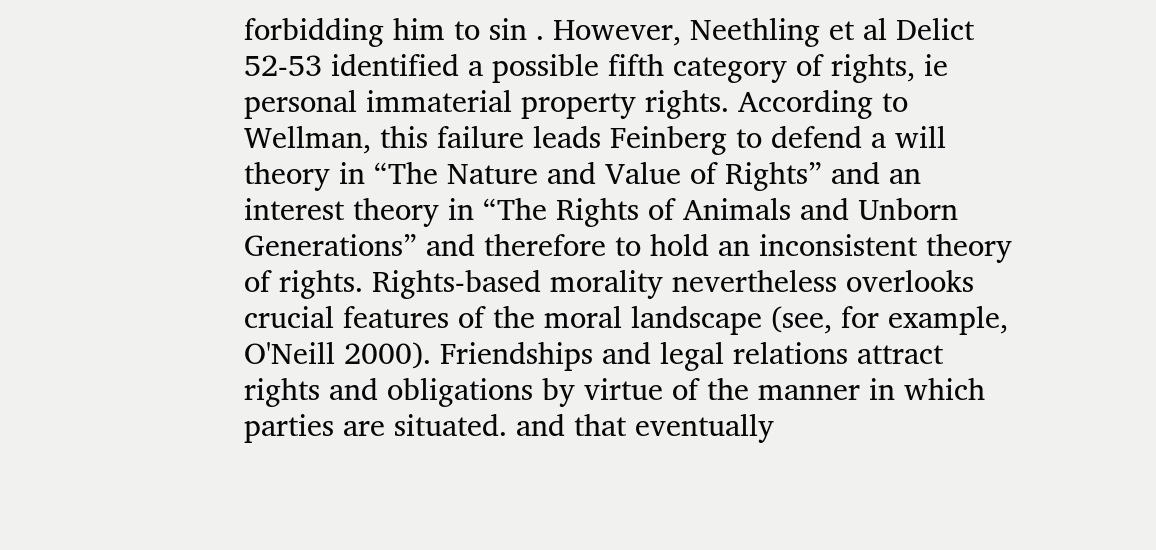forbidding him to sin . However, Neethling et al Delict 52-53 identified a possible fifth category of rights, ie personal immaterial property rights. According to Wellman, this failure leads Feinberg to defend a will theory in “The Nature and Value of Rights” and an interest theory in “The Rights of Animals and Unborn Generations” and therefore to hold an inconsistent theory of rights. Rights-based morality nevertheless overlooks crucial features of the moral landscape (see, for example, O'Neill 2000). Friendships and legal relations attract rights and obligations by virtue of the manner in which parties are situated. and that eventually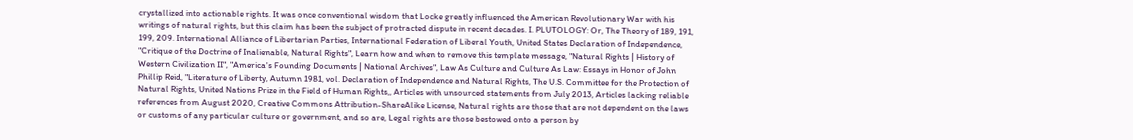crystallized into actionable rights. It was once conventional wisdom that Locke greatly influenced the American Revolutionary War with his writings of natural rights, but this claim has been the subject of protracted dispute in recent decades. I. PLUTOLOGY: Or, The Theory of 189, 191, 199, 209. International Alliance of Libertarian Parties, International Federation of Liberal Youth, United States Declaration of Independence, "Critique of the Doctrine of Inalienable, Natural Rights", Learn how and when to remove this template message, "Natural Rights | History of Western Civilization II", "America's Founding Documents | National Archives", Law As Culture and Culture As Law: Essays in Honor of John Phillip Reid, "Literature of Liberty, Autumn 1981, vol. Declaration of Independence and Natural Rights, The U.S. Committee for the Protection of Natural Rights, United Nations Prize in the Field of Human Rights,, Articles with unsourced statements from July 2013, Articles lacking reliable references from August 2020, Creative Commons Attribution-ShareAlike License, Natural rights are those that are not dependent on the laws or customs of any particular culture or government, and so are, Legal rights are those bestowed onto a person by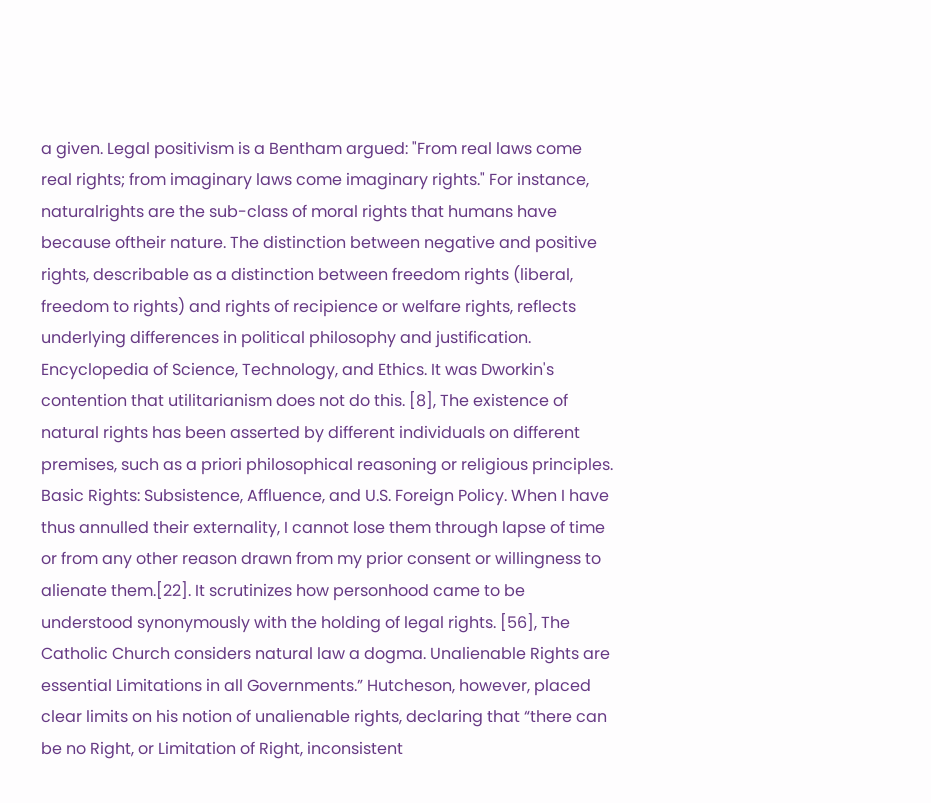a given. Legal positivism is a Bentham argued: "From real laws come real rights; from imaginary laws come imaginary rights." For instance, naturalrights are the sub-class of moral rights that humans have because oftheir nature. The distinction between negative and positive rights, describable as a distinction between freedom rights (liberal, freedom to rights) and rights of recipience or welfare rights, reflects underlying differences in political philosophy and justification. Encyclopedia of Science, Technology, and Ethics. It was Dworkin's contention that utilitarianism does not do this. [8], The existence of natural rights has been asserted by different individuals on different premises, such as a priori philosophical reasoning or religious principles. Basic Rights: Subsistence, Affluence, and U.S. Foreign Policy. When I have thus annulled their externality, I cannot lose them through lapse of time or from any other reason drawn from my prior consent or willingness to alienate them.[22]. It scrutinizes how personhood came to be understood synonymously with the holding of legal rights. [56], The Catholic Church considers natural law a dogma. Unalienable Rights are essential Limitations in all Governments.” Hutcheson, however, placed clear limits on his notion of unalienable rights, declaring that “there can be no Right, or Limitation of Right, inconsistent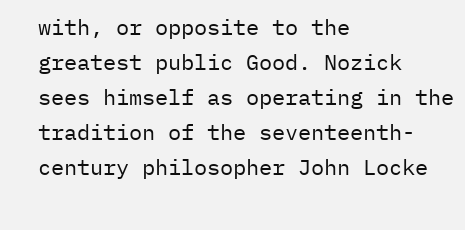with, or opposite to the greatest public Good. Nozick sees himself as operating in the tradition of the seventeenth-century philosopher John Locke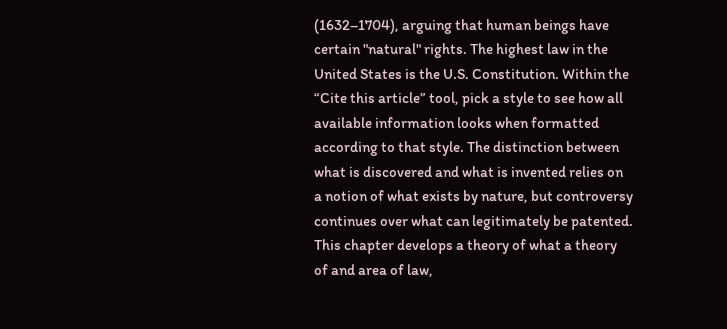(1632–1704), arguing that human beings have certain "natural" rights. The highest law in the United States is the U.S. Constitution. Within the “Cite this article” tool, pick a style to see how all available information looks when formatted according to that style. The distinction between what is discovered and what is invented relies on a notion of what exists by nature, but controversy continues over what can legitimately be patented. This chapter develops a theory of what a theory of and area of law,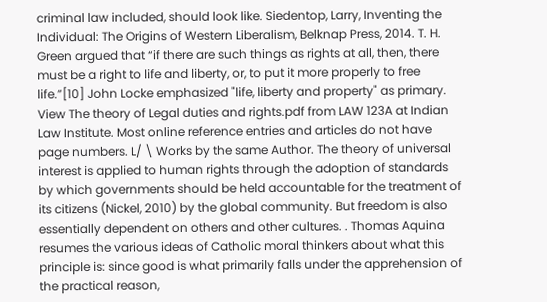criminal law included, should look like. Siedentop, Larry, Inventing the Individual: The Origins of Western Liberalism, Belknap Press, 2014. T. H. Green argued that “if there are such things as rights at all, then, there must be a right to life and liberty, or, to put it more properly to free life.”[10] John Locke emphasized "life, liberty and property" as primary. View The theory of Legal duties and rights.pdf from LAW 123A at Indian Law Institute. Most online reference entries and articles do not have page numbers. L/ \ Works by the same Author. The theory of universal interest is applied to human rights through the adoption of standards by which governments should be held accountable for the treatment of its citizens (Nickel, 2010) by the global community. But freedom is also essentially dependent on others and other cultures. . Thomas Aquina resumes the various ideas of Catholic moral thinkers about what this principle is: since good is what primarily falls under the apprehension of the practical reason,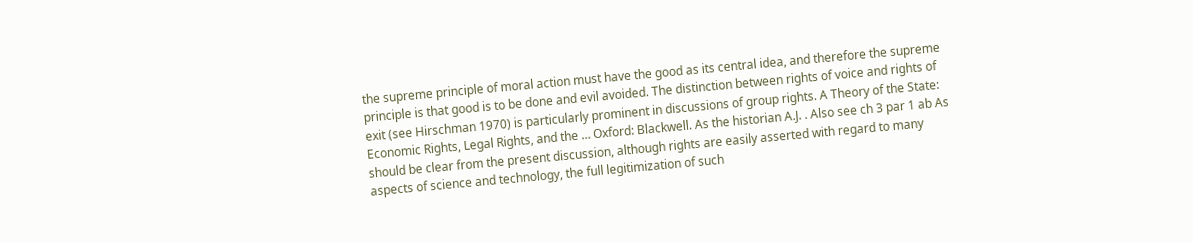the supreme principle of moral action must have the good as its central idea, and therefore the supreme principle is that good is to be done and evil avoided. The distinction between rights of voice and rights of exit (see Hirschman 1970) is particularly prominent in discussions of group rights. A Theory of the State: Economic Rights, Legal Rights, and the … Oxford: Blackwell. As the historian A.J. . Also see ch 3 par 1 ab As should be clear from the present discussion, although rights are easily asserted with regard to many aspects of science and technology, the full legitimization of such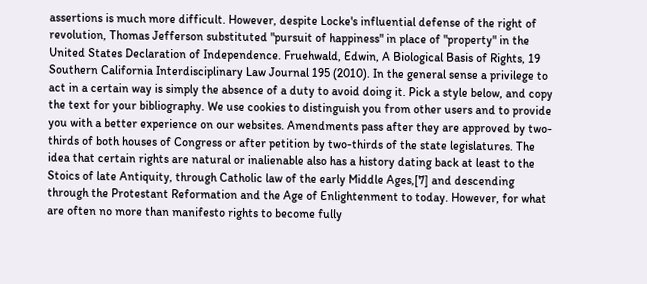assertions is much more difficult. However, despite Locke's influential defense of the right of revolution, Thomas Jefferson substituted "pursuit of happiness" in place of "property" in the United States Declaration of Independence. Fruehwald, Edwin, A Biological Basis of Rights, 19 Southern California Interdisciplinary Law Journal 195 (2010). In the general sense a privilege to act in a certain way is simply the absence of a duty to avoid doing it. Pick a style below, and copy the text for your bibliography. We use cookies to distinguish you from other users and to provide you with a better experience on our websites. Amendments pass after they are approved by two-thirds of both houses of Congress or after petition by two-thirds of the state legislatures. The idea that certain rights are natural or inalienable also has a history dating back at least to the Stoics of late Antiquity, through Catholic law of the early Middle Ages,[7] and descending through the Protestant Reformation and the Age of Enlightenment to today. However, for what are often no more than manifesto rights to become fully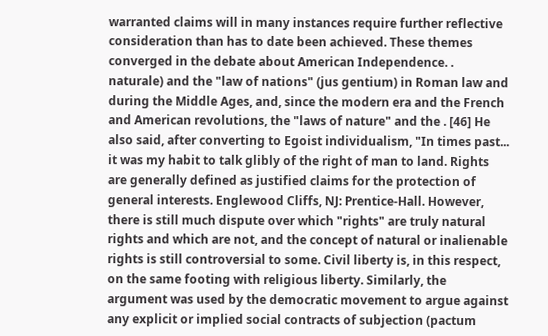warranted claims will in many instances require further reflective consideration than has to date been achieved. These themes converged in the debate about American Independence. . naturale) and the "law of nations" (jus gentium) in Roman law and during the Middle Ages, and, since the modern era and the French and American revolutions, the "laws of nature" and the . [46] He also said, after converting to Egoist individualism, "In times past... it was my habit to talk glibly of the right of man to land. Rights are generally defined as justified claims for the protection of general interests. Englewood Cliffs, NJ: Prentice-Hall. However, there is still much dispute over which "rights" are truly natural rights and which are not, and the concept of natural or inalienable rights is still controversial to some. Civil liberty is, in this respect, on the same footing with religious liberty. Similarly, the argument was used by the democratic movement to argue against any explicit or implied social contracts of subjection (pactum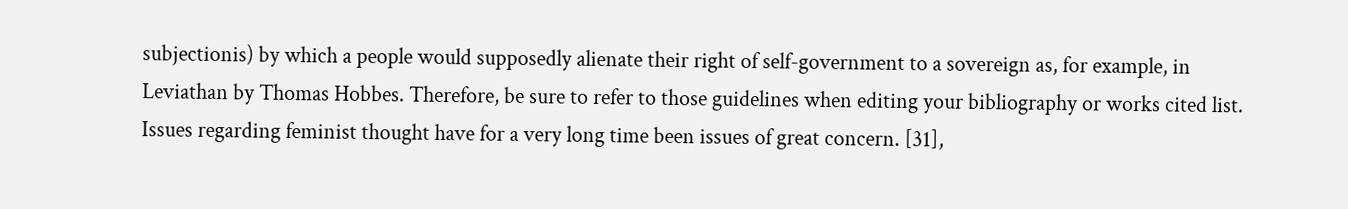subjectionis) by which a people would supposedly alienate their right of self-government to a sovereign as, for example, in Leviathan by Thomas Hobbes. Therefore, be sure to refer to those guidelines when editing your bibliography or works cited list. Issues regarding feminist thought have for a very long time been issues of great concern. [31],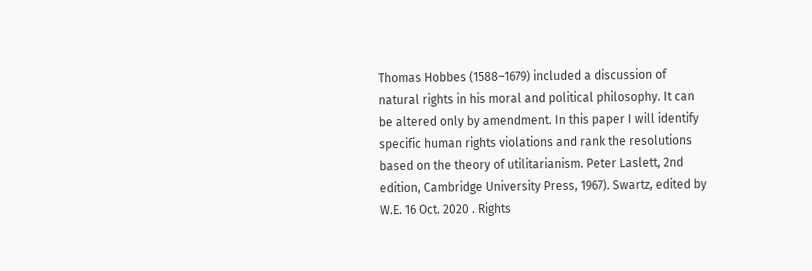Thomas Hobbes (1588–1679) included a discussion of natural rights in his moral and political philosophy. It can be altered only by amendment. In this paper I will identify specific human rights violations and rank the resolutions based on the theory of utilitarianism. Peter Laslett, 2nd edition, Cambridge University Press, 1967). Swartz, edited by W.E. 16 Oct. 2020 . Rights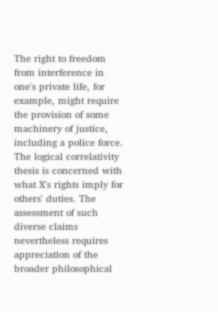The right to freedom from interference in one's private life, for example, might require the provision of some machinery of justice, including a police force. The logical correlativity thesis is concerned with what X's rights imply for others' duties. The assessment of such diverse claims nevertheless requires appreciation of the broader philosophical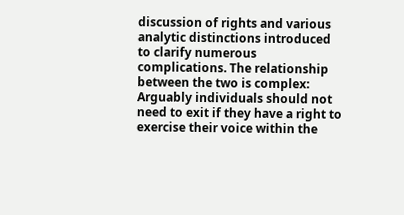discussion of rights and various analytic distinctions introduced to clarify numerous complications. The relationship between the two is complex: Arguably individuals should not need to exit if they have a right to exercise their voice within the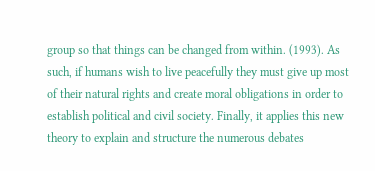group so that things can be changed from within. (1993). As such, if humans wish to live peacefully they must give up most of their natural rights and create moral obligations in order to establish political and civil society. Finally, it applies this new theory to explain and structure the numerous debates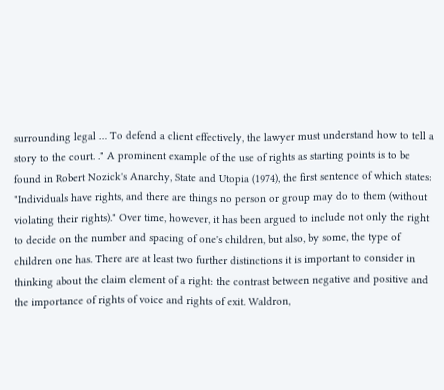surrounding legal … To defend a client effectively, the lawyer must understand how to tell a story to the court. ." A prominent example of the use of rights as starting points is to be found in Robert Nozick's Anarchy, State and Utopia (1974), the first sentence of which states: "Individuals have rights, and there are things no person or group may do to them (without violating their rights)." Over time, however, it has been argued to include not only the right to decide on the number and spacing of one's children, but also, by some, the type of children one has. There are at least two further distinctions it is important to consider in thinking about the claim element of a right: the contrast between negative and positive and the importance of rights of voice and rights of exit. Waldron,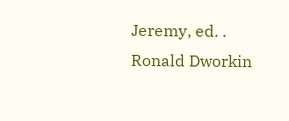Jeremy, ed. . Ronald Dworkin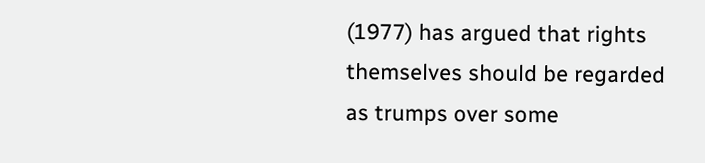(1977) has argued that rights themselves should be regarded as trumps over some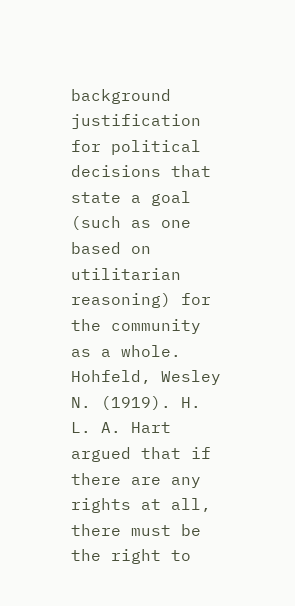background justification for political decisions that state a goal (such as one based on utilitarian reasoning) for the community as a whole. Hohfeld, Wesley N. (1919). H. L. A. Hart argued that if there are any rights at all, there must be the right to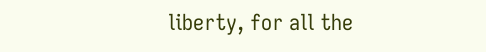liberty, for all the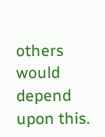others would depend upon this.